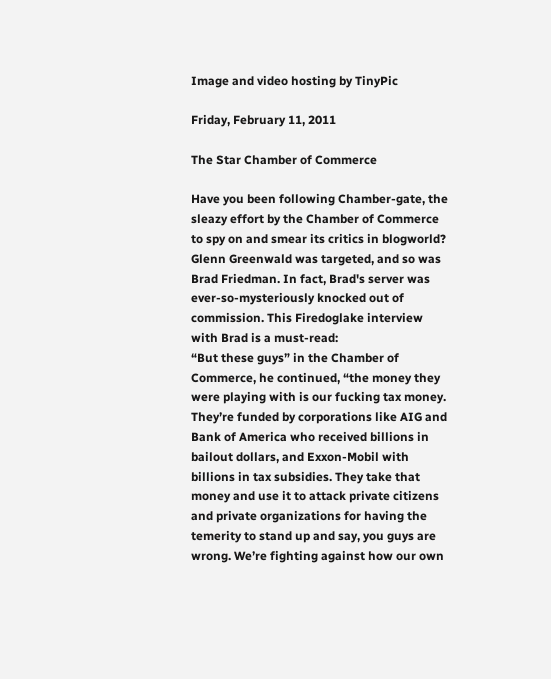Image and video hosting by TinyPic

Friday, February 11, 2011

The Star Chamber of Commerce

Have you been following Chamber-gate, the sleazy effort by the Chamber of Commerce to spy on and smear its critics in blogworld? Glenn Greenwald was targeted, and so was Brad Friedman. In fact, Brad's server was ever-so-mysteriously knocked out of commission. This Firedoglake interview with Brad is a must-read:
“But these guys” in the Chamber of Commerce, he continued, “the money they were playing with is our fucking tax money. They’re funded by corporations like AIG and Bank of America who received billions in bailout dollars, and Exxon-Mobil with billions in tax subsidies. They take that money and use it to attack private citizens and private organizations for having the temerity to stand up and say, you guys are wrong. We’re fighting against how our own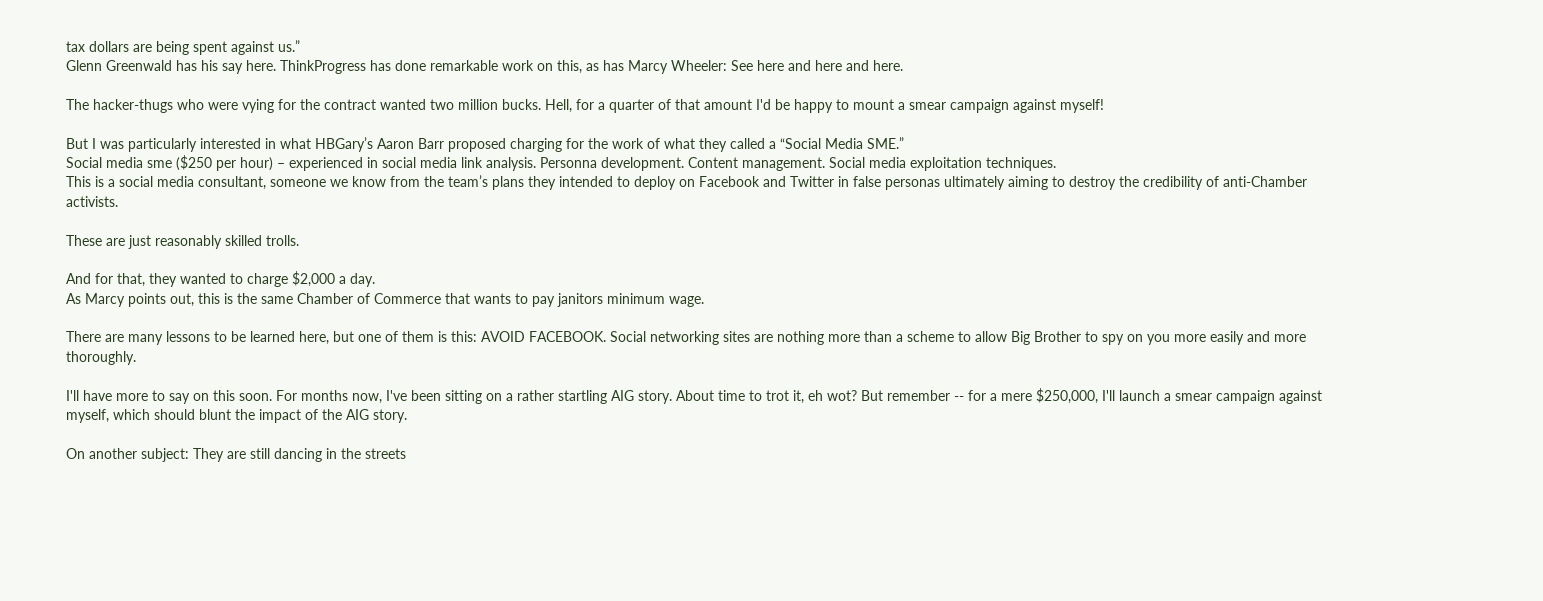tax dollars are being spent against us.”
Glenn Greenwald has his say here. ThinkProgress has done remarkable work on this, as has Marcy Wheeler: See here and here and here.

The hacker-thugs who were vying for the contract wanted two million bucks. Hell, for a quarter of that amount I'd be happy to mount a smear campaign against myself!

But I was particularly interested in what HBGary’s Aaron Barr proposed charging for the work of what they called a “Social Media SME.”
Social media sme ($250 per hour) – experienced in social media link analysis. Personna development. Content management. Social media exploitation techniques.
This is a social media consultant, someone we know from the team’s plans they intended to deploy on Facebook and Twitter in false personas ultimately aiming to destroy the credibility of anti-Chamber activists.

These are just reasonably skilled trolls.

And for that, they wanted to charge $2,000 a day.
As Marcy points out, this is the same Chamber of Commerce that wants to pay janitors minimum wage.

There are many lessons to be learned here, but one of them is this: AVOID FACEBOOK. Social networking sites are nothing more than a scheme to allow Big Brother to spy on you more easily and more thoroughly.

I'll have more to say on this soon. For months now, I've been sitting on a rather startling AIG story. About time to trot it, eh wot? But remember -- for a mere $250,000, I'll launch a smear campaign against myself, which should blunt the impact of the AIG story.

On another subject: They are still dancing in the streets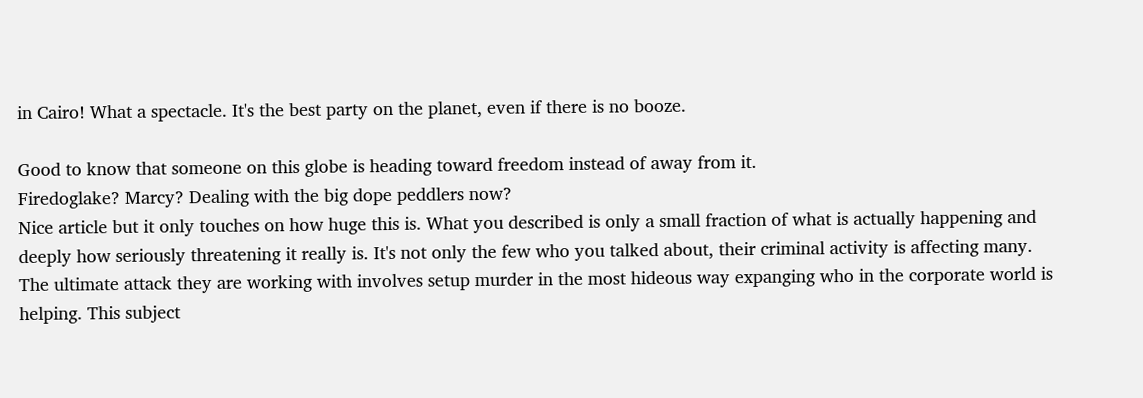in Cairo! What a spectacle. It's the best party on the planet, even if there is no booze.

Good to know that someone on this globe is heading toward freedom instead of away from it.
Firedoglake? Marcy? Dealing with the big dope peddlers now?
Nice article but it only touches on how huge this is. What you described is only a small fraction of what is actually happening and deeply how seriously threatening it really is. It's not only the few who you talked about, their criminal activity is affecting many. The ultimate attack they are working with involves setup murder in the most hideous way expanging who in the corporate world is helping. This subject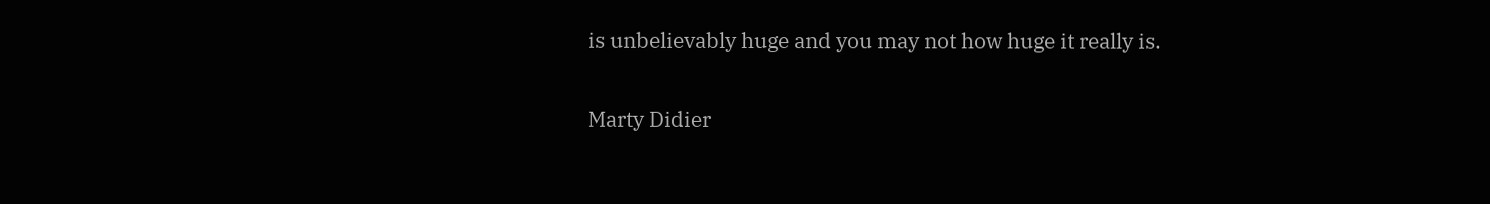is unbelievably huge and you may not how huge it really is.

Marty Didier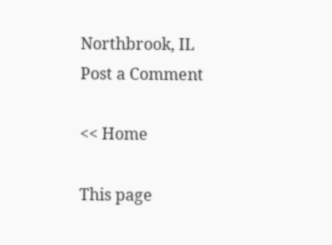Northbrook, IL
Post a Comment

<< Home

This page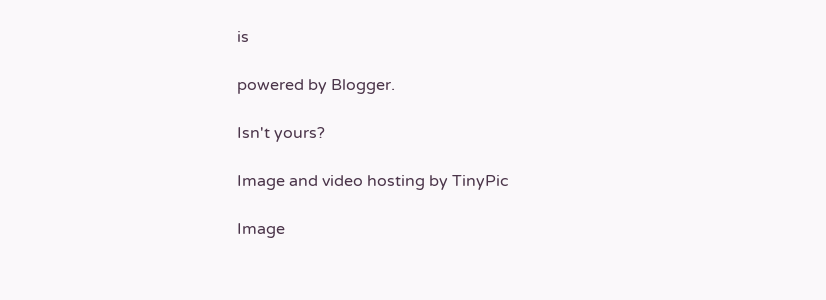is

powered by Blogger.

Isn't yours?

Image and video hosting by TinyPic

Image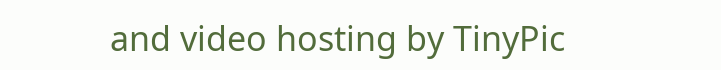and video hosting by TinyPic